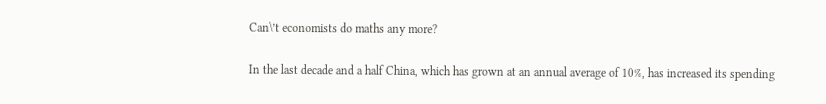Can\’t economists do maths any more?

In the last decade and a half China, which has grown at an annual average of 10%, has increased its spending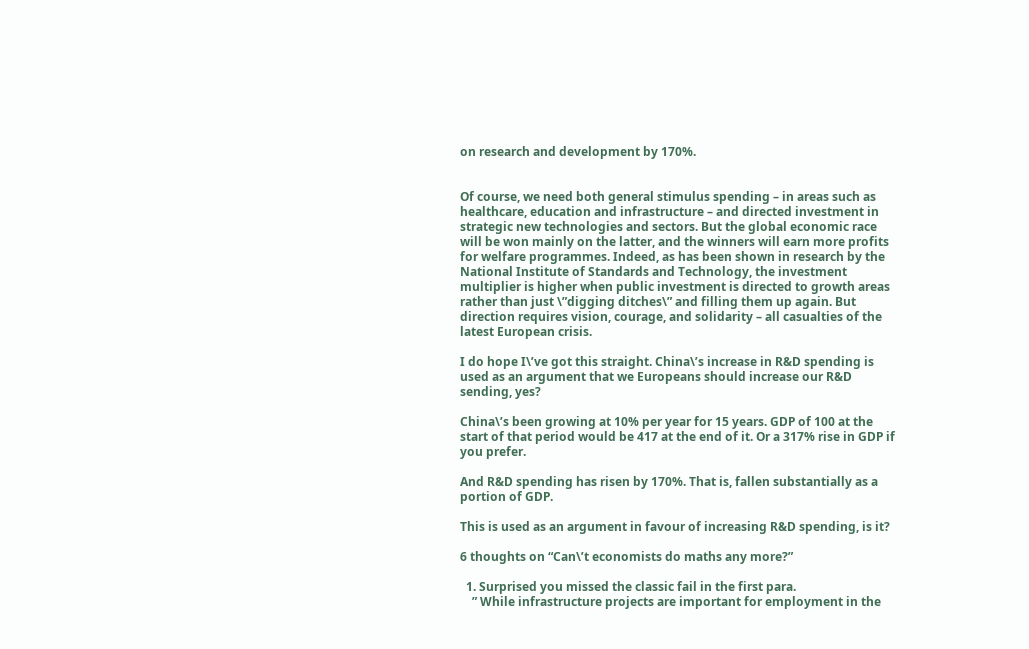on research and development by 170%.


Of course, we need both general stimulus spending – in areas such as healthcare, education and infrastructure – and directed investment in strategic new technologies and sectors. But the global economic race will be won mainly on the latter, and the winners will earn more profits for welfare programmes. Indeed, as has been shown in research by the National Institute of Standards and Technology, the investment multiplier is higher when public investment is directed to growth areas rather than just \”digging ditches\” and filling them up again. But direction requires vision, courage, and solidarity – all casualties of the latest European crisis.

I do hope I\’ve got this straight. China\’s increase in R&D spending is used as an argument that we Europeans should increase our R&D sending, yes?

China\’s been growing at 10% per year for 15 years. GDP of 100 at the start of that period would be 417 at the end of it. Or a 317% rise in GDP if you prefer.

And R&D spending has risen by 170%. That is, fallen substantially as a portion of GDP.

This is used as an argument in favour of increasing R&D spending, is it?

6 thoughts on “Can\’t economists do maths any more?”

  1. Surprised you missed the classic fail in the first para.
    ” While infrastructure projects are important for employment in the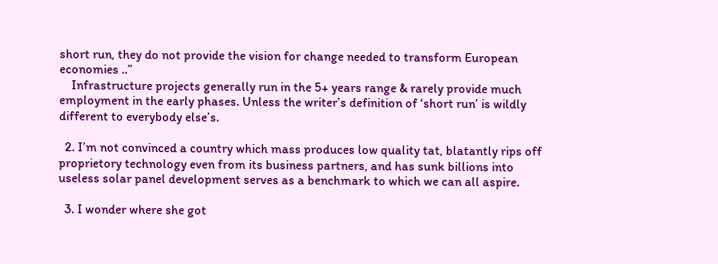short run, they do not provide the vision for change needed to transform European economies ..”
    Infrastructure projects generally run in the 5+ years range & rarely provide much employment in the early phases. Unless the writer’s definition of ‘short run’ is wildly different to everybody else’s.

  2. I’m not convinced a country which mass produces low quality tat, blatantly rips off proprietory technology even from its business partners, and has sunk billions into useless solar panel development serves as a benchmark to which we can all aspire.

  3. I wonder where she got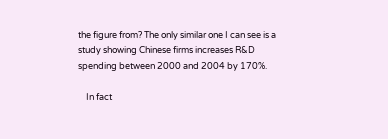the figure from? The only similar one I can see is a study showing Chinese firms increases R&D spending between 2000 and 2004 by 170%.

    In fact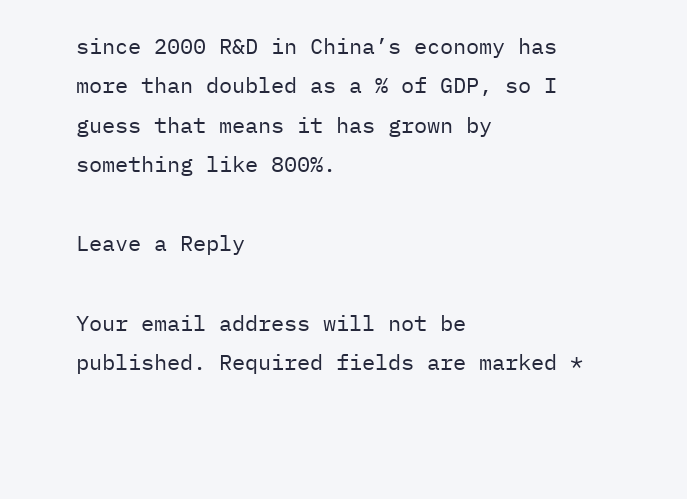since 2000 R&D in China’s economy has more than doubled as a % of GDP, so I guess that means it has grown by something like 800%.

Leave a Reply

Your email address will not be published. Required fields are marked *